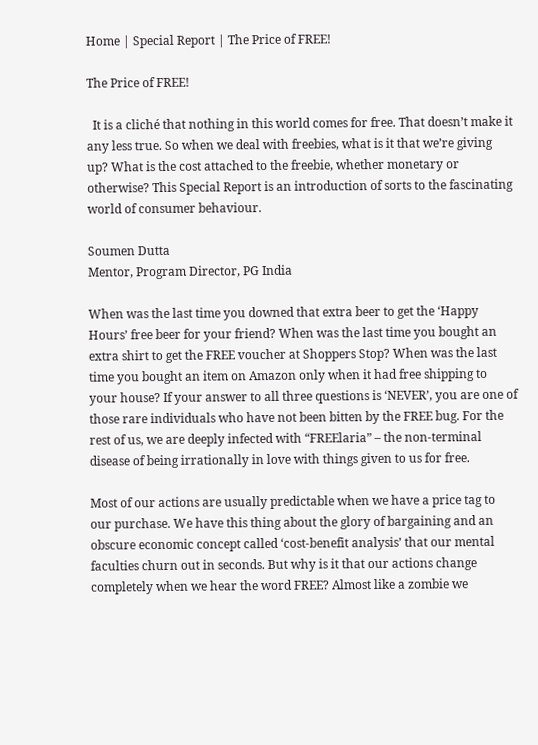Home | Special Report | The Price of FREE!

The Price of FREE!

  It is a cliché that nothing in this world comes for free. That doesn’t make it any less true. So when we deal with freebies, what is it that we’re giving up? What is the cost attached to the freebie, whether monetary or otherwise? This Special Report is an introduction of sorts to the fascinating world of consumer behaviour.

Soumen Dutta
Mentor, Program Director, PG India

When was the last time you downed that extra beer to get the ‘Happy Hours’ free beer for your friend? When was the last time you bought an extra shirt to get the FREE voucher at Shoppers Stop? When was the last time you bought an item on Amazon only when it had free shipping to your house? If your answer to all three questions is ‘NEVER’, you are one of those rare individuals who have not been bitten by the FREE bug. For the rest of us, we are deeply infected with “FREElaria” – the non-terminal disease of being irrationally in love with things given to us for free.

Most of our actions are usually predictable when we have a price tag to our purchase. We have this thing about the glory of bargaining and an obscure economic concept called ‘cost-benefit analysis’ that our mental faculties churn out in seconds. But why is it that our actions change completely when we hear the word FREE? Almost like a zombie we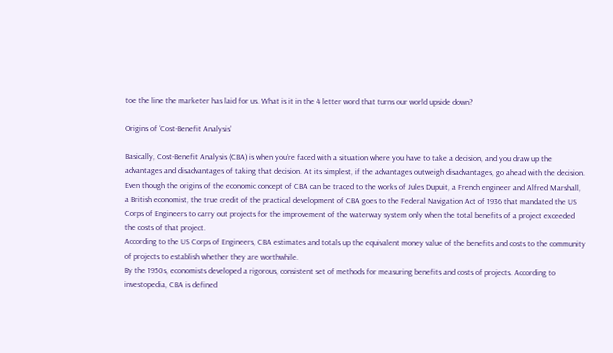toe the line the marketer has laid for us. What is it in the 4 letter word that turns our world upside down?

Origins of ‘Cost-Benefit Analysis’

Basically, Cost-Benefit Analysis (CBA) is when you’re faced with a situation where you have to take a decision, and you draw up the advantages and disadvantages of taking that decision. At its simplest, if the advantages outweigh disadvantages, go ahead with the decision.
Even though the origins of the economic concept of CBA can be traced to the works of Jules Dupuit, a French engineer and Alfred Marshall, a British economist, the true credit of the practical development of CBA goes to the Federal Navigation Act of 1936 that mandated the US Corps of Engineers to carry out projects for the improvement of the waterway system only when the total benefits of a project exceeded the costs of that project.
According to the US Corps of Engineers, CBA estimates and totals up the equivalent money value of the benefits and costs to the community of projects to establish whether they are worthwhile.
By the 1950s, economists developed a rigorous, consistent set of methods for measuring benefits and costs of projects. According to investopedia, CBA is defined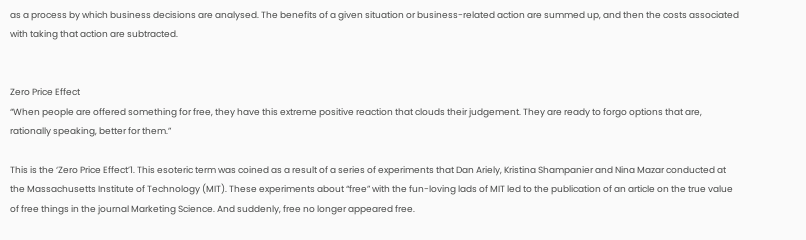as a process by which business decisions are analysed. The benefits of a given situation or business-related action are summed up, and then the costs associated with taking that action are subtracted.


Zero Price Effect
“When people are offered something for free, they have this extreme positive reaction that clouds their judgement. They are ready to forgo options that are, rationally speaking, better for them.”

This is the ‘Zero Price Effect’1. This esoteric term was coined as a result of a series of experiments that Dan Ariely, Kristina Shampanier and Nina Mazar conducted at the Massachusetts Institute of Technology (MIT). These experiments about “free” with the fun-loving lads of MIT led to the publication of an article on the true value of free things in the journal Marketing Science. And suddenly, free no longer appeared free.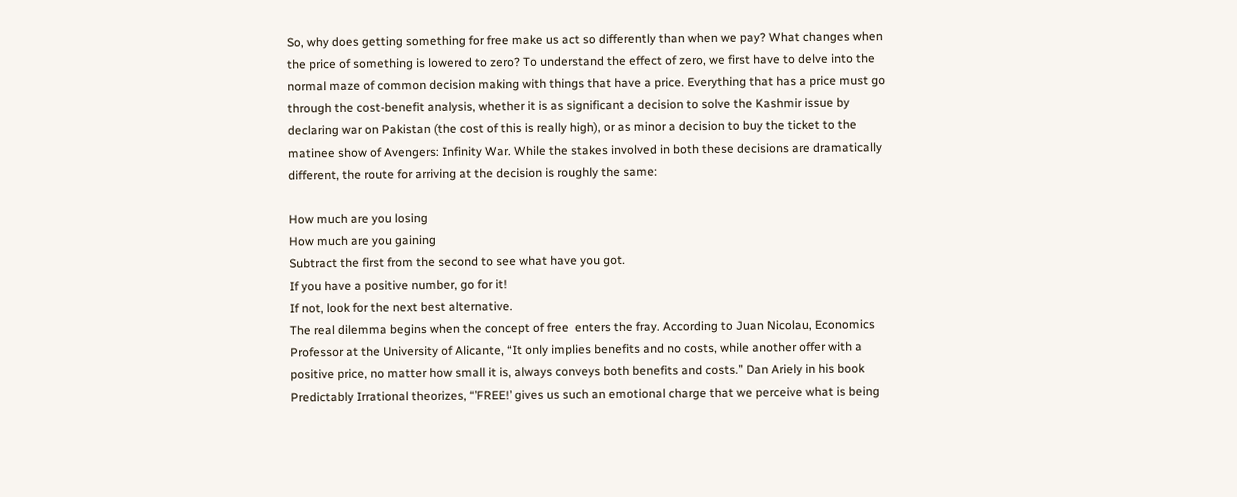So, why does getting something for free make us act so differently than when we pay? What changes when the price of something is lowered to zero? To understand the effect of zero, we first have to delve into the normal maze of common decision making with things that have a price. Everything that has a price must go through the cost-benefit analysis, whether it is as significant a decision to solve the Kashmir issue by declaring war on Pakistan (the cost of this is really high), or as minor a decision to buy the ticket to the matinee show of Avengers: Infinity War. While the stakes involved in both these decisions are dramatically different, the route for arriving at the decision is roughly the same:

How much are you losing
How much are you gaining
Subtract the first from the second to see what have you got.
If you have a positive number, go for it!
If not, look for the next best alternative.
The real dilemma begins when the concept of free  enters the fray. According to Juan Nicolau, Economics Professor at the University of Alicante, “It only implies benefits and no costs, while another offer with a positive price, no matter how small it is, always conveys both benefits and costs.” Dan Ariely in his book Predictably Irrational theorizes, “’FREE!’ gives us such an emotional charge that we perceive what is being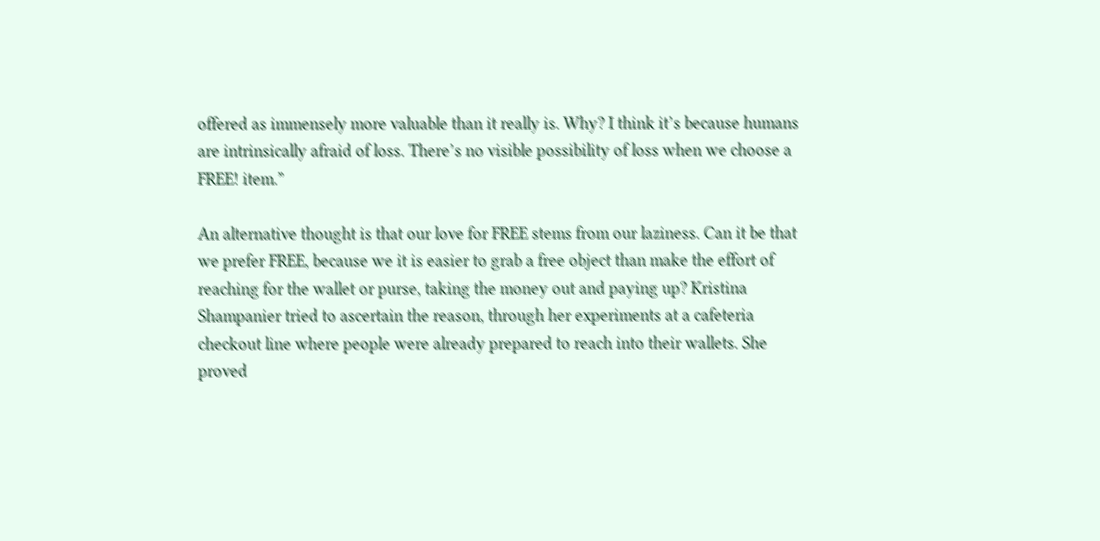offered as immensely more valuable than it really is. Why? I think it’s because humans are intrinsically afraid of loss. There’s no visible possibility of loss when we choose a FREE! item.”

An alternative thought is that our love for FREE stems from our laziness. Can it be that we prefer FREE, because we it is easier to grab a free object than make the effort of reaching for the wallet or purse, taking the money out and paying up? Kristina Shampanier tried to ascertain the reason, through her experiments at a cafeteria checkout line where people were already prepared to reach into their wallets. She proved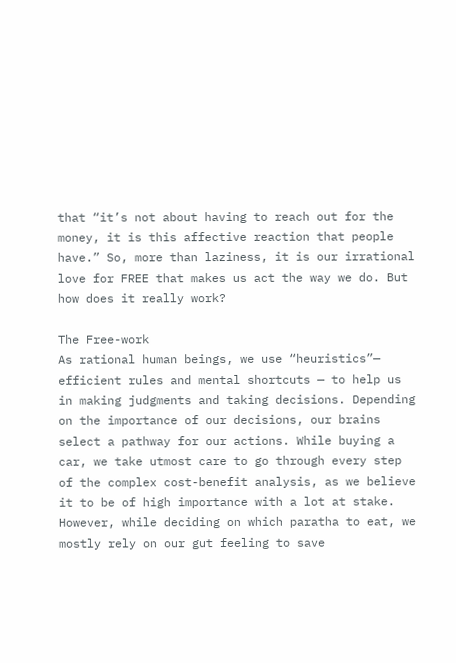that “it’s not about having to reach out for the money, it is this affective reaction that people have.” So, more than laziness, it is our irrational love for FREE that makes us act the way we do. But how does it really work?

The Free-work
As rational human beings, we use “heuristics”— efficient rules and mental shortcuts — to help us in making judgments and taking decisions. Depending on the importance of our decisions, our brains select a pathway for our actions. While buying a car, we take utmost care to go through every step of the complex cost-benefit analysis, as we believe it to be of high importance with a lot at stake. However, while deciding on which paratha to eat, we mostly rely on our gut feeling to save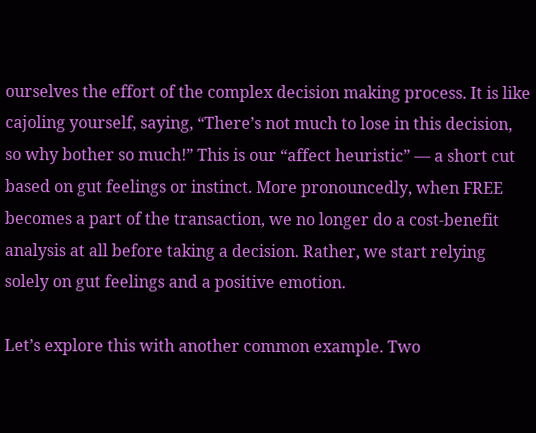ourselves the effort of the complex decision making process. It is like cajoling yourself, saying, “There’s not much to lose in this decision, so why bother so much!” This is our “affect heuristic” — a short cut based on gut feelings or instinct. More pronouncedly, when FREE becomes a part of the transaction, we no longer do a cost-benefit analysis at all before taking a decision. Rather, we start relying solely on gut feelings and a positive emotion.

Let’s explore this with another common example. Two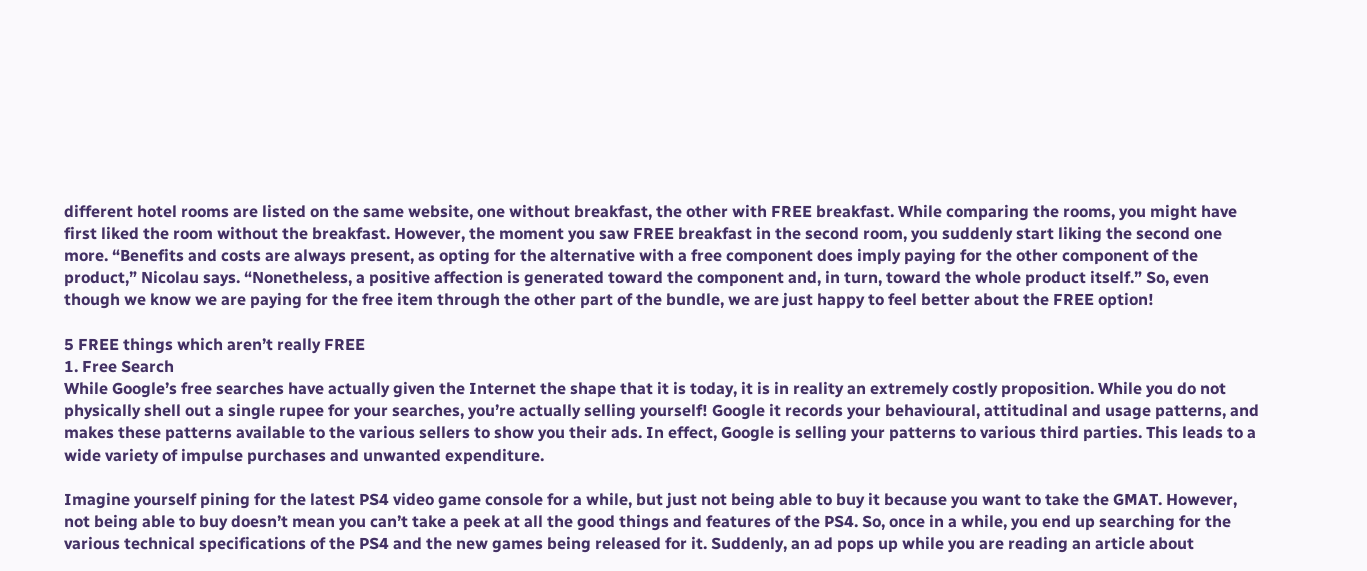different hotel rooms are listed on the same website, one without breakfast, the other with FREE breakfast. While comparing the rooms, you might have first liked the room without the breakfast. However, the moment you saw FREE breakfast in the second room, you suddenly start liking the second one more. “Benefits and costs are always present, as opting for the alternative with a free component does imply paying for the other component of the product,” Nicolau says. “Nonetheless, a positive affection is generated toward the component and, in turn, toward the whole product itself.” So, even though we know we are paying for the free item through the other part of the bundle, we are just happy to feel better about the FREE option!

5 FREE things which aren’t really FREE
1. Free Search
While Google’s free searches have actually given the Internet the shape that it is today, it is in reality an extremely costly proposition. While you do not physically shell out a single rupee for your searches, you’re actually selling yourself! Google it records your behavioural, attitudinal and usage patterns, and makes these patterns available to the various sellers to show you their ads. In effect, Google is selling your patterns to various third parties. This leads to a wide variety of impulse purchases and unwanted expenditure.

Imagine yourself pining for the latest PS4 video game console for a while, but just not being able to buy it because you want to take the GMAT. However, not being able to buy doesn’t mean you can’t take a peek at all the good things and features of the PS4. So, once in a while, you end up searching for the various technical specifications of the PS4 and the new games being released for it. Suddenly, an ad pops up while you are reading an article about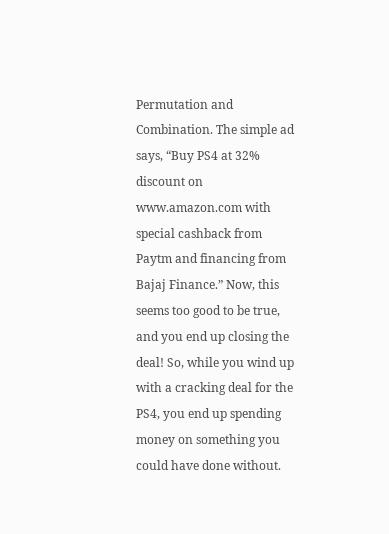Permutation and Combination. The simple ad says, “Buy PS4 at 32% discount on www.amazon.com with special cashback from Paytm and financing from Bajaj Finance.” Now, this seems too good to be true, and you end up closing the deal! So, while you wind up with a cracking deal for the PS4, you end up spending money on something you could have done without.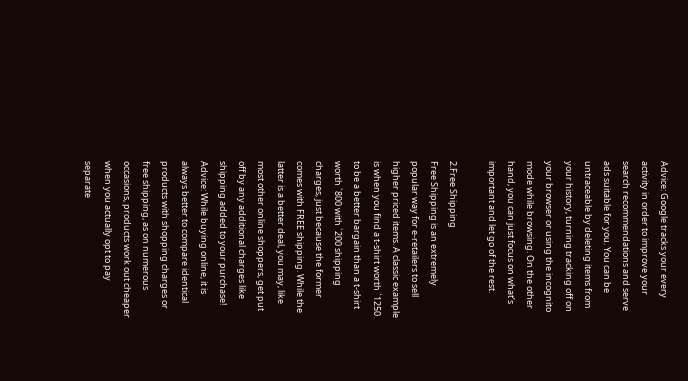Advice: Google tracks your every activity in order to improve your search recommendations and serve ads suitable for you. You can be untraceable by deleting items from your history, turning tracking off on your browser or using the incognito mode while browsing. On the other hand, you can just focus on what’s important and let go of the rest.

2.Free Shipping
Free Shipping is an extremely popular way for e-retailers to sell higher priced items. A classic example is when you find a t-shirt worth `1250 to be a better bargain than a t-shirt worth `800 with `200 shipping charges, just because the former comes with FREE shipping. While the latter is a better deal, you may, like most other online shoppers, get put off by any additional charges like shipping added to your purchase!
Advice: While buying online, it is always better to compare identical products with shopping charges or free shipping, as on numerous occasions, products work out cheaper when you actually opt to pay separate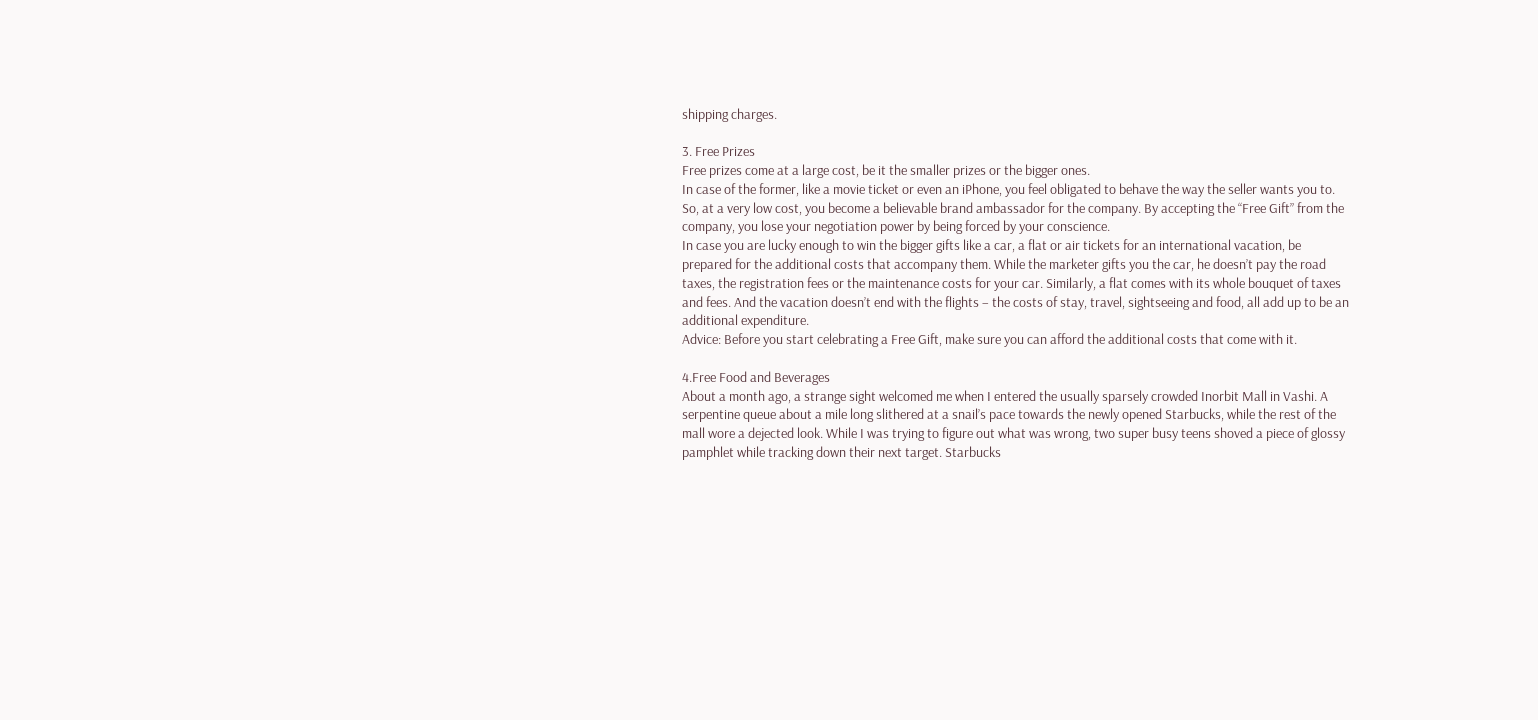shipping charges.

3. Free Prizes
Free prizes come at a large cost, be it the smaller prizes or the bigger ones.
In case of the former, like a movie ticket or even an iPhone, you feel obligated to behave the way the seller wants you to. So, at a very low cost, you become a believable brand ambassador for the company. By accepting the “Free Gift” from the company, you lose your negotiation power by being forced by your conscience.
In case you are lucky enough to win the bigger gifts like a car, a flat or air tickets for an international vacation, be prepared for the additional costs that accompany them. While the marketer gifts you the car, he doesn’t pay the road taxes, the registration fees or the maintenance costs for your car. Similarly, a flat comes with its whole bouquet of taxes and fees. And the vacation doesn’t end with the flights – the costs of stay, travel, sightseeing and food, all add up to be an additional expenditure.
Advice: Before you start celebrating a Free Gift, make sure you can afford the additional costs that come with it.

4.Free Food and Beverages
About a month ago, a strange sight welcomed me when I entered the usually sparsely crowded Inorbit Mall in Vashi. A serpentine queue about a mile long slithered at a snail’s pace towards the newly opened Starbucks, while the rest of the mall wore a dejected look. While I was trying to figure out what was wrong, two super busy teens shoved a piece of glossy pamphlet while tracking down their next target. Starbucks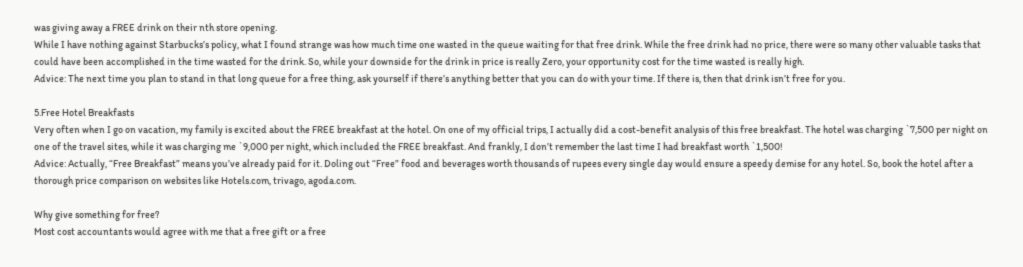was giving away a FREE drink on their nth store opening.
While I have nothing against Starbucks’s policy, what I found strange was how much time one wasted in the queue waiting for that free drink. While the free drink had no price, there were so many other valuable tasks that could have been accomplished in the time wasted for the drink. So, while your downside for the drink in price is really Zero, your opportunity cost for the time wasted is really high.
Advice: The next time you plan to stand in that long queue for a free thing, ask yourself if there’s anything better that you can do with your time. If there is, then that drink isn’t free for you.

5.Free Hotel Breakfasts
Very often when I go on vacation, my family is excited about the FREE breakfast at the hotel. On one of my official trips, I actually did a cost-benefit analysis of this free breakfast. The hotel was charging `7,500 per night on one of the travel sites, while it was charging me `9,000 per night, which included the FREE breakfast. And frankly, I don’t remember the last time I had breakfast worth `1,500!
Advice: Actually, “Free Breakfast” means you’ve already paid for it. Doling out “Free” food and beverages worth thousands of rupees every single day would ensure a speedy demise for any hotel. So, book the hotel after a thorough price comparison on websites like Hotels.com, trivago, agoda.com.

Why give something for free?
Most cost accountants would agree with me that a free gift or a free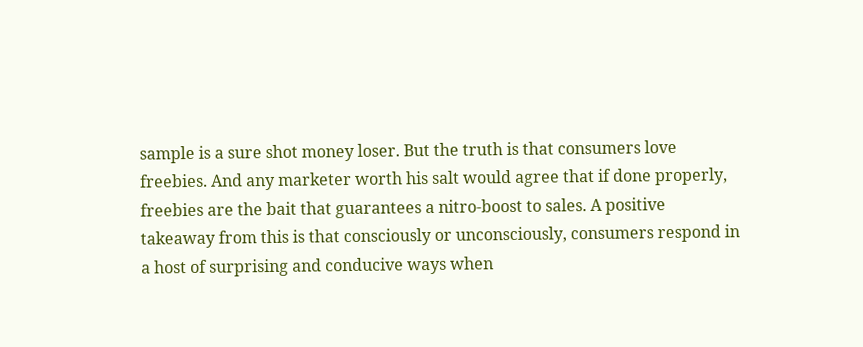sample is a sure shot money loser. But the truth is that consumers love freebies. And any marketer worth his salt would agree that if done properly, freebies are the bait that guarantees a nitro-boost to sales. A positive takeaway from this is that consciously or unconsciously, consumers respond in a host of surprising and conducive ways when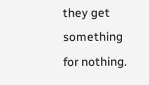they get something for nothing.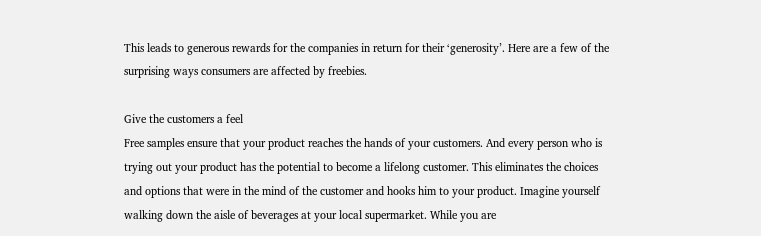This leads to generous rewards for the companies in return for their ‘generosity’. Here are a few of the surprising ways consumers are affected by freebies.

Give the customers a feel
Free samples ensure that your product reaches the hands of your customers. And every person who is trying out your product has the potential to become a lifelong customer. This eliminates the choices and options that were in the mind of the customer and hooks him to your product. Imagine yourself walking down the aisle of beverages at your local supermarket. While you are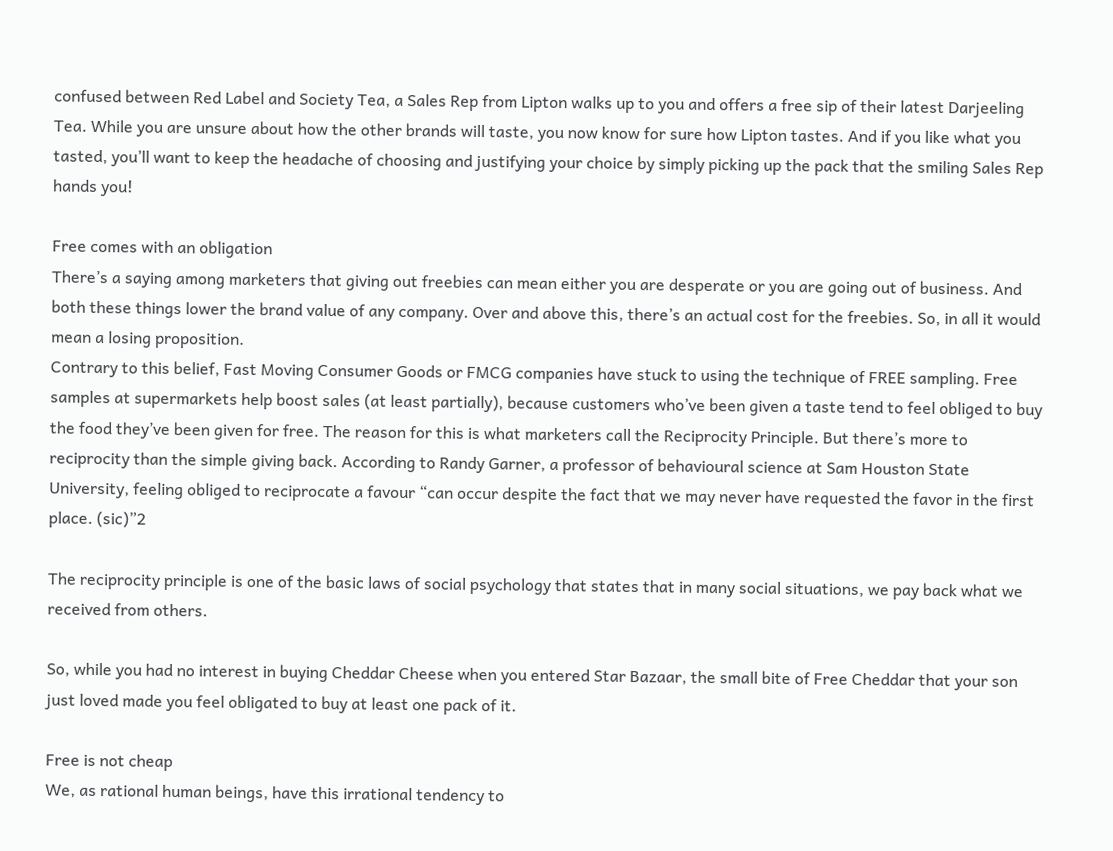confused between Red Label and Society Tea, a Sales Rep from Lipton walks up to you and offers a free sip of their latest Darjeeling Tea. While you are unsure about how the other brands will taste, you now know for sure how Lipton tastes. And if you like what you tasted, you’ll want to keep the headache of choosing and justifying your choice by simply picking up the pack that the smiling Sales Rep hands you!

Free comes with an obligation
There’s a saying among marketers that giving out freebies can mean either you are desperate or you are going out of business. And both these things lower the brand value of any company. Over and above this, there’s an actual cost for the freebies. So, in all it would mean a losing proposition.
Contrary to this belief, Fast Moving Consumer Goods or FMCG companies have stuck to using the technique of FREE sampling. Free samples at supermarkets help boost sales (at least partially), because customers who’ve been given a taste tend to feel obliged to buy the food they’ve been given for free. The reason for this is what marketers call the Reciprocity Principle. But there’s more to reciprocity than the simple giving back. According to Randy Garner, a professor of behavioural science at Sam Houston State University, feeling obliged to reciprocate a favour “can occur despite the fact that we may never have requested the favor in the first place. (sic)”2

The reciprocity principle is one of the basic laws of social psychology that states that in many social situations, we pay back what we received from others.

So, while you had no interest in buying Cheddar Cheese when you entered Star Bazaar, the small bite of Free Cheddar that your son just loved made you feel obligated to buy at least one pack of it.

Free is not cheap
We, as rational human beings, have this irrational tendency to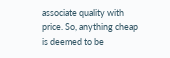associate quality with price. So, anything cheap is deemed to be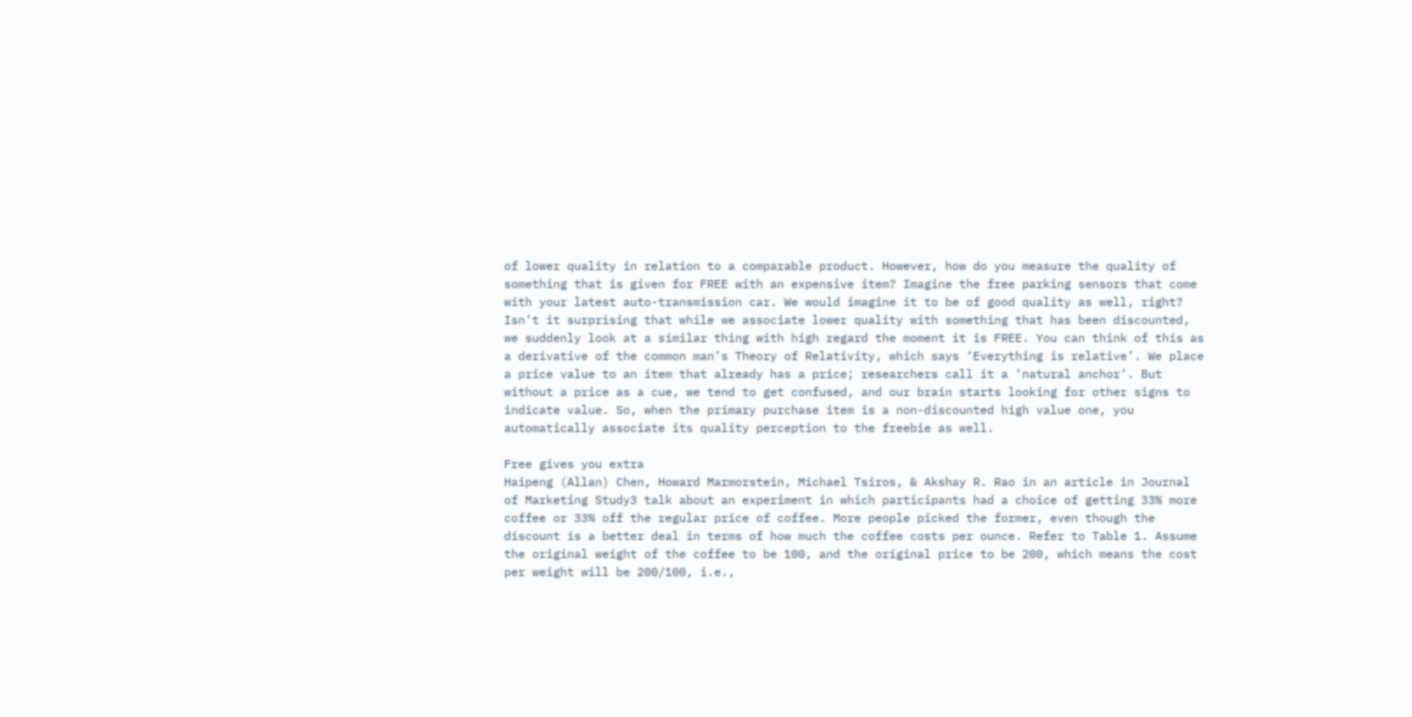of lower quality in relation to a comparable product. However, how do you measure the quality of something that is given for FREE with an expensive item? Imagine the free parking sensors that come with your latest auto-transmission car. We would imagine it to be of good quality as well, right?
Isn’t it surprising that while we associate lower quality with something that has been discounted, we suddenly look at a similar thing with high regard the moment it is FREE. You can think of this as a derivative of the common man’s Theory of Relativity, which says ‘Everything is relative’. We place a price value to an item that already has a price; researchers call it a ‘natural anchor’. But without a price as a cue, we tend to get confused, and our brain starts looking for other signs to indicate value. So, when the primary purchase item is a non-discounted high value one, you automatically associate its quality perception to the freebie as well.

Free gives you extra
Haipeng (Allan) Chen, Howard Marmorstein, Michael Tsiros, & Akshay R. Rao in an article in Journal of Marketing Study3 talk about an experiment in which participants had a choice of getting 33% more coffee or 33% off the regular price of coffee. More people picked the former, even though the discount is a better deal in terms of how much the coffee costs per ounce. Refer to Table 1. Assume the original weight of the coffee to be 100, and the original price to be 200, which means the cost per weight will be 200/100, i.e.,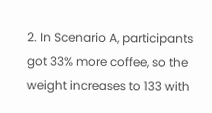2. In Scenario A, participants got 33% more coffee, so the weight increases to 133 with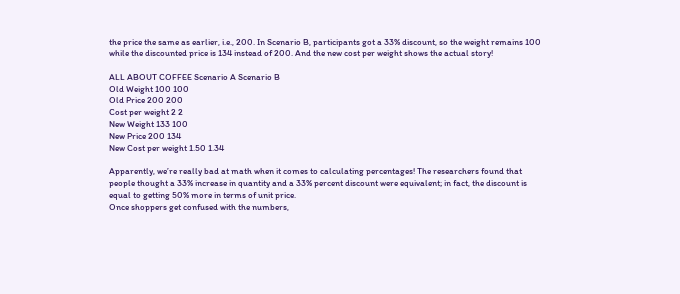the price the same as earlier, i.e., 200. In Scenario B, participants got a 33% discount, so the weight remains 100 while the discounted price is 134 instead of 200. And the new cost per weight shows the actual story!

ALL ABOUT COFFEE Scenario A Scenario B
Old Weight 100 100
Old Price 200 200
Cost per weight 2 2
New Weight 133 100
New Price 200 134
New Cost per weight 1.50 1.34

Apparently, we’re really bad at math when it comes to calculating percentages! The researchers found that people thought a 33% increase in quantity and a 33% percent discount were equivalent; in fact, the discount is equal to getting 50% more in terms of unit price.
Once shoppers get confused with the numbers,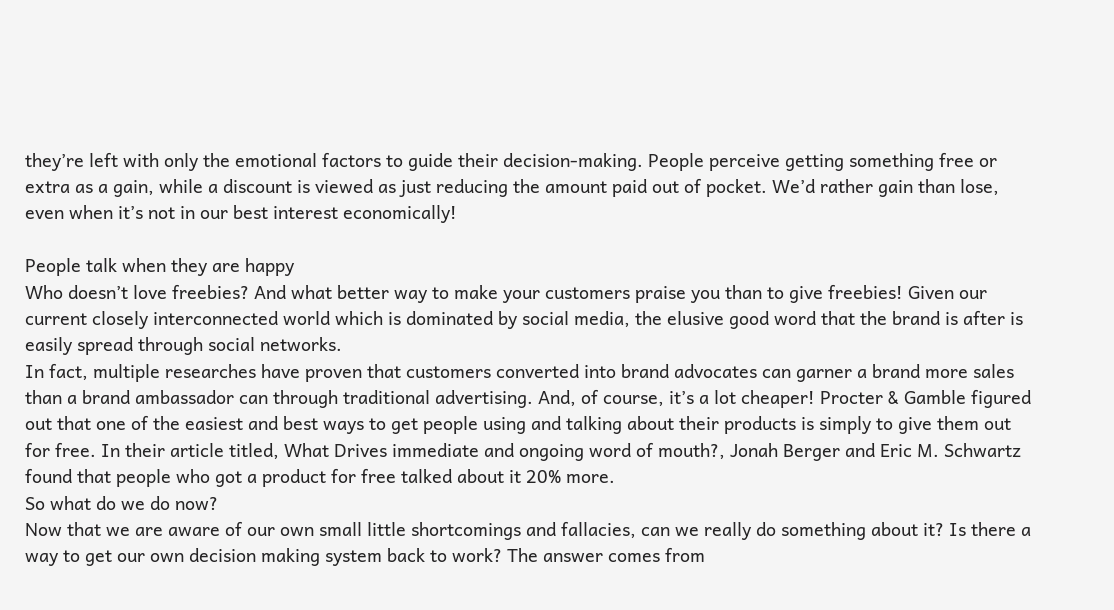they’re left with only the emotional factors to guide their decision-making. People perceive getting something free or extra as a gain, while a discount is viewed as just reducing the amount paid out of pocket. We’d rather gain than lose, even when it’s not in our best interest economically!

People talk when they are happy
Who doesn’t love freebies? And what better way to make your customers praise you than to give freebies! Given our current closely interconnected world which is dominated by social media, the elusive good word that the brand is after is easily spread through social networks.
In fact, multiple researches have proven that customers converted into brand advocates can garner a brand more sales than a brand ambassador can through traditional advertising. And, of course, it’s a lot cheaper! Procter & Gamble figured out that one of the easiest and best ways to get people using and talking about their products is simply to give them out for free. In their article titled, What Drives immediate and ongoing word of mouth?, Jonah Berger and Eric M. Schwartz found that people who got a product for free talked about it 20% more.
So what do we do now?
Now that we are aware of our own small little shortcomings and fallacies, can we really do something about it? Is there a way to get our own decision making system back to work? The answer comes from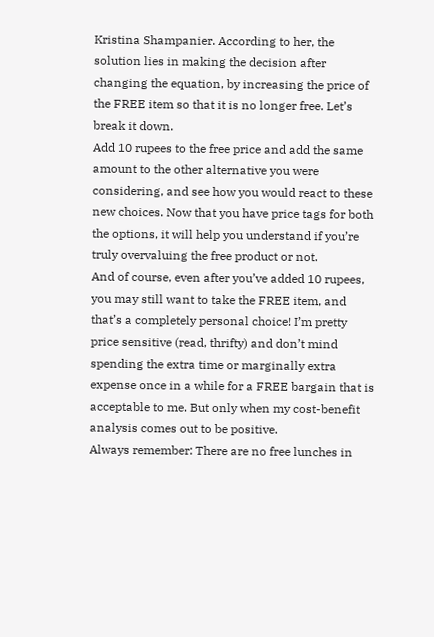Kristina Shampanier. According to her, the solution lies in making the decision after changing the equation, by increasing the price of the FREE item so that it is no longer free. Let’s break it down.
Add 10 rupees to the free price and add the same amount to the other alternative you were considering, and see how you would react to these new choices. Now that you have price tags for both the options, it will help you understand if you’re truly overvaluing the free product or not.
And of course, even after you’ve added 10 rupees, you may still want to take the FREE item, and that’s a completely personal choice! I’m pretty price sensitive (read, thrifty) and don’t mind spending the extra time or marginally extra expense once in a while for a FREE bargain that is acceptable to me. But only when my cost-benefit analysis comes out to be positive.
Always remember: There are no free lunches in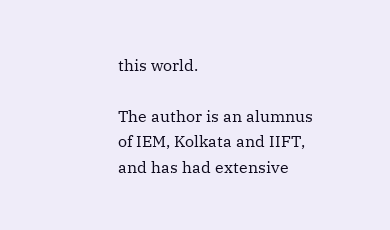this world.

The author is an alumnus of IEM, Kolkata and IIFT, and has had extensive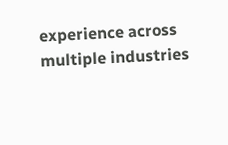experience across multiple industries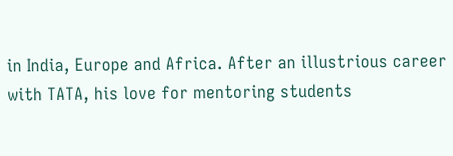in India, Europe and Africa. After an illustrious career with TATA, his love for mentoring students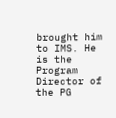brought him to IMS. He is the Program Director of the PG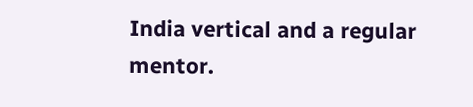India vertical and a regular mentor.